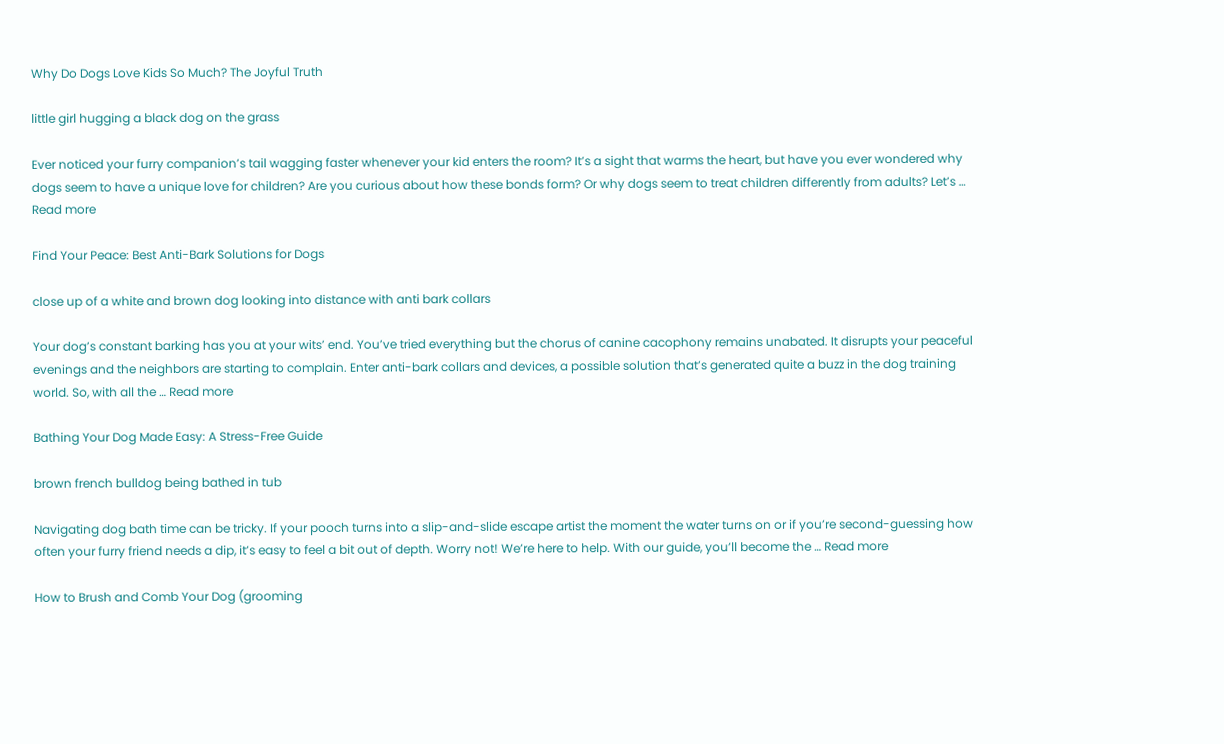Why Do Dogs Love Kids So Much? The Joyful Truth

little girl hugging a black dog on the grass

Ever noticed your furry companion’s tail wagging faster whenever your kid enters the room? It’s a sight that warms the heart, but have you ever wondered why dogs seem to have a unique love for children? Are you curious about how these bonds form? Or why dogs seem to treat children differently from adults? Let’s … Read more

Find Your Peace: Best Anti-Bark Solutions for Dogs

close up of a white and brown dog looking into distance with anti bark collars

Your dog’s constant barking has you at your wits’ end. You’ve tried everything but the chorus of canine cacophony remains unabated. It disrupts your peaceful evenings and the neighbors are starting to complain. Enter anti-bark collars and devices, a possible solution that’s generated quite a buzz in the dog training world. So, with all the … Read more

Bathing Your Dog Made Easy: A Stress-Free Guide

brown french bulldog being bathed in tub

Navigating dog bath time can be tricky. If your pooch turns into a slip-and-slide escape artist the moment the water turns on or if you’re second-guessing how often your furry friend needs a dip, it’s easy to feel a bit out of depth. Worry not! We’re here to help. With our guide, you’ll become the … Read more

How to Brush and Comb Your Dog (grooming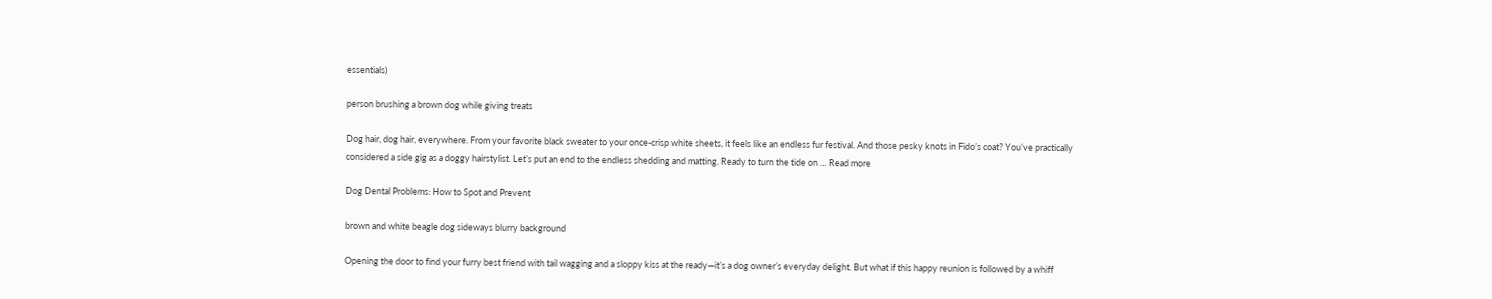essentials)

person brushing a brown dog while giving treats

Dog hair, dog hair, everywhere. From your favorite black sweater to your once-crisp white sheets, it feels like an endless fur festival. And those pesky knots in Fido’s coat? You’ve practically considered a side gig as a doggy hairstylist. Let’s put an end to the endless shedding and matting. Ready to turn the tide on … Read more

Dog Dental Problems: How to Spot and Prevent

brown and white beagle dog sideways blurry background

Opening the door to find your furry best friend with tail wagging and a sloppy kiss at the ready—it’s a dog owner’s everyday delight. But what if this happy reunion is followed by a whiff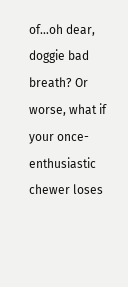of…oh dear, doggie bad breath? Or worse, what if your once-enthusiastic chewer loses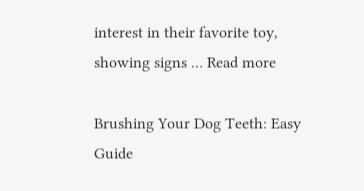interest in their favorite toy, showing signs … Read more

Brushing Your Dog Teeth: Easy Guide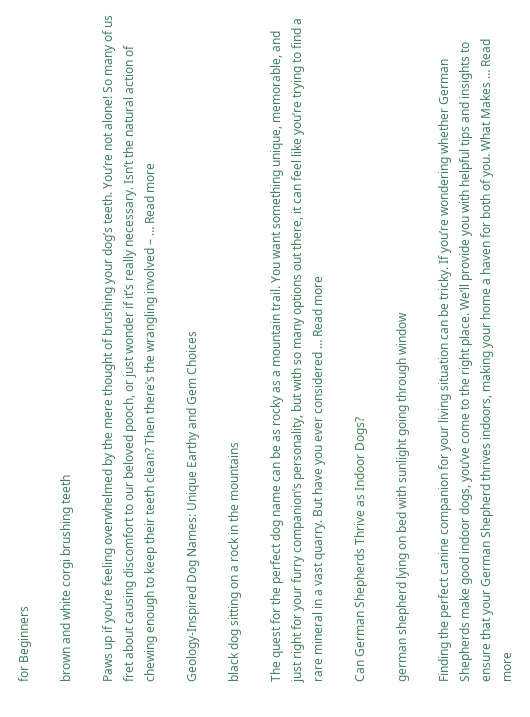for Beginners

brown and white corgi brushing teeth

Paws up if you’re feeling overwhelmed by the mere thought of brushing your dog’s teeth. You’re not alone! So many of us fret about causing discomfort to our beloved pooch, or just wonder if it’s really necessary. Isn’t the natural action of chewing enough to keep their teeth clean? Then there’s the wrangling involved – … Read more

Geology-Inspired Dog Names: Unique Earthy and Gem Choices

black dog sitting on a rock in the mountains

The quest for the perfect dog name can be as rocky as a mountain trail. You want something unique, memorable, and just right for your furry companion’s personality, but with so many options out there, it can feel like you’re trying to find a rare mineral in a vast quarry. But have you ever considered … Read more

Can German Shepherds Thrive as Indoor Dogs?

german shepherd lying on bed with sunlight going through window

Finding the perfect canine companion for your living situation can be tricky. If you’re wondering whether German Shepherds make good indoor dogs, you’ve come to the right place. We’ll provide you with helpful tips and insights to ensure that your German Shepherd thrives indoors, making your home a haven for both of you. What Makes … Read more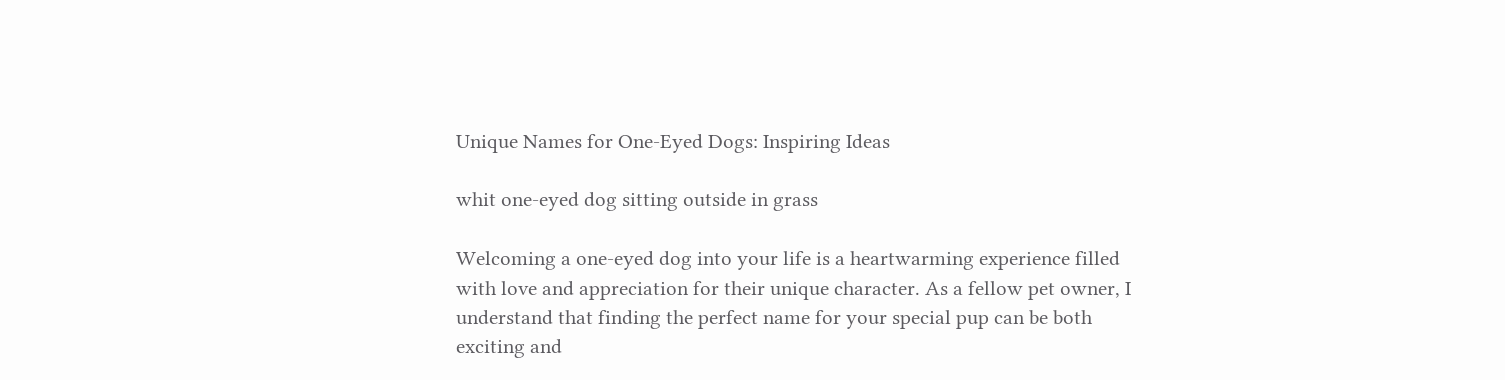Unique Names for One-Eyed Dogs: Inspiring Ideas

whit one-eyed dog sitting outside in grass

Welcoming a one-eyed dog into your life is a heartwarming experience filled with love and appreciation for their unique character. As a fellow pet owner, I understand that finding the perfect name for your special pup can be both exciting and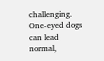challenging. One-eyed dogs can lead normal,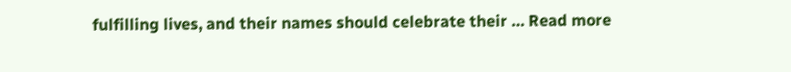fulfilling lives, and their names should celebrate their … Read more